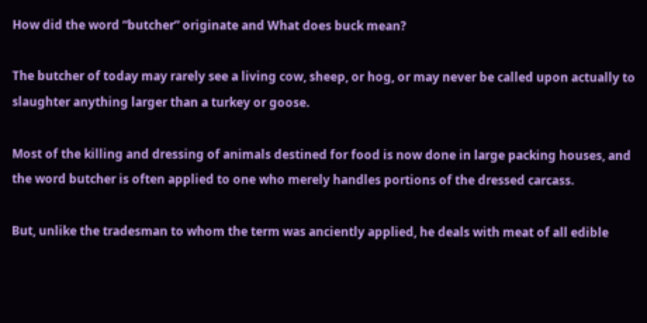How did the word “butcher” originate and What does buck mean?

The butcher of today may rarely see a living cow, sheep, or hog, or may never be called upon actually to slaughter anything larger than a turkey or goose.

Most of the killing and dressing of animals destined for food is now done in large packing houses, and the word butcher is often applied to one who merely handles portions of the dressed carcass.

But, unlike the tradesman to whom the term was anciently applied, he deals with meat of all edible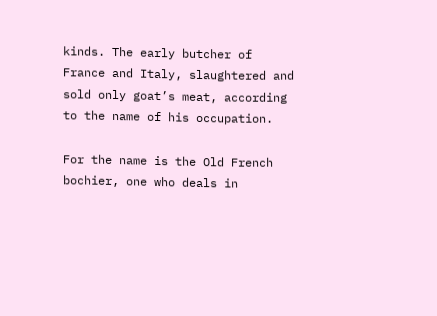kinds. The early butcher of France and Italy, slaughtered and sold only goat’s meat, according to the name of his occupation.

For the name is the Old French bochier, one who deals in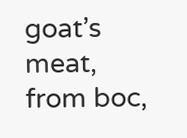goat’s meat, from boc,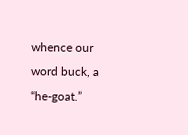whence our word buck, a “he-goat.”